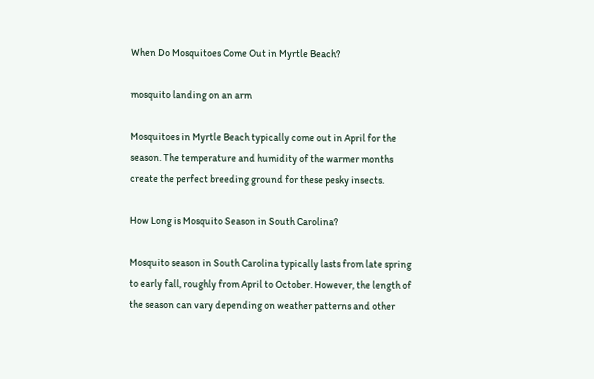When Do Mosquitoes Come Out in Myrtle Beach?

mosquito landing on an arm

Mosquitoes in Myrtle Beach typically come out in April for the season. The temperature and humidity of the warmer months create the perfect breeding ground for these pesky insects.

How Long is Mosquito Season in South Carolina?

Mosquito season in South Carolina typically lasts from late spring to early fall, roughly from April to October. However, the length of the season can vary depending on weather patterns and other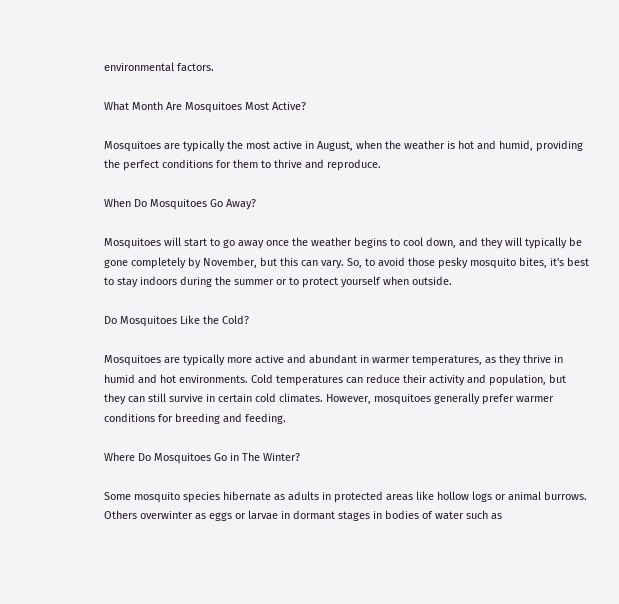environmental factors.

What Month Are Mosquitoes Most Active?

Mosquitoes are typically the most active in August, when the weather is hot and humid, providing the perfect conditions for them to thrive and reproduce.

When Do Mosquitoes Go Away?

Mosquitoes will start to go away once the weather begins to cool down, and they will typically be gone completely by November, but this can vary. So, to avoid those pesky mosquito bites, it's best to stay indoors during the summer or to protect yourself when outside.

Do Mosquitoes Like the Cold?

Mosquitoes are typically more active and abundant in warmer temperatures, as they thrive in humid and hot environments. Cold temperatures can reduce their activity and population, but they can still survive in certain cold climates. However, mosquitoes generally prefer warmer conditions for breeding and feeding.

Where Do Mosquitoes Go in The Winter?

Some mosquito species hibernate as adults in protected areas like hollow logs or animal burrows. Others overwinter as eggs or larvae in dormant stages in bodies of water such as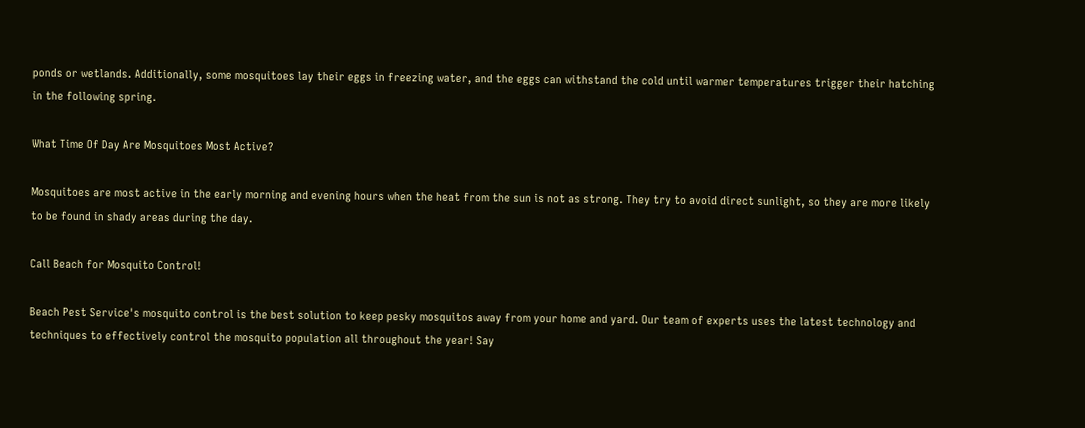ponds or wetlands. Additionally, some mosquitoes lay their eggs in freezing water, and the eggs can withstand the cold until warmer temperatures trigger their hatching in the following spring.

What Time Of Day Are Mosquitoes Most Active?

Mosquitoes are most active in the early morning and evening hours when the heat from the sun is not as strong. They try to avoid direct sunlight, so they are more likely to be found in shady areas during the day.

Call Beach for Mosquito Control!

Beach Pest Service's mosquito control is the best solution to keep pesky mosquitos away from your home and yard. Our team of experts uses the latest technology and techniques to effectively control the mosquito population all throughout the year! Say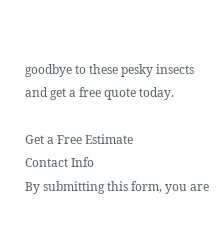goodbye to these pesky insects and get a free quote today.

Get a Free Estimate
Contact Info
By submitting this form, you are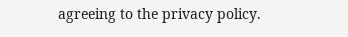agreeing to the privacy policy.